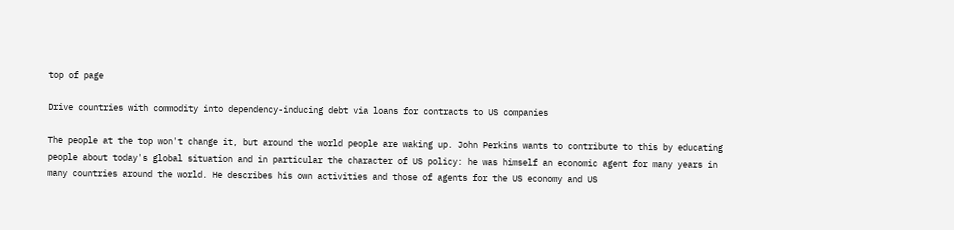top of page

Drive countries with commodity into dependency-inducing debt via loans for contracts to US companies

The people at the top won't change it, but around the world people are waking up. John Perkins wants to contribute to this by educating people about today's global situation and in particular the character of US policy: he was himself an economic agent for many years in many countries around the world. He describes his own activities and those of agents for the US economy and US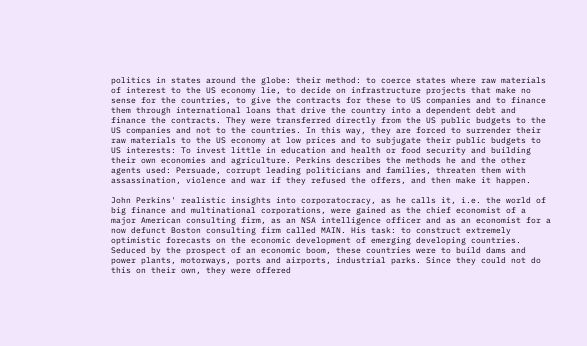politics in states around the globe: their method: to coerce states where raw materials of interest to the US economy lie, to decide on infrastructure projects that make no sense for the countries, to give the contracts for these to US companies and to finance them through international loans that drive the country into a dependent debt and finance the contracts. They were transferred directly from the US public budgets to the US companies and not to the countries. In this way, they are forced to surrender their raw materials to the US economy at low prices and to subjugate their public budgets to US interests: To invest little in education and health or food security and building their own economies and agriculture. Perkins describes the methods he and the other agents used: Persuade, corrupt leading politicians and families, threaten them with assassination, violence and war if they refused the offers, and then make it happen.

John Perkins' realistic insights into corporatocracy, as he calls it, i.e. the world of big finance and multinational corporations, were gained as the chief economist of a major American consulting firm, as an NSA intelligence officer and as an economist for a now defunct Boston consulting firm called MAIN. His task: to construct extremely optimistic forecasts on the economic development of emerging developing countries. Seduced by the prospect of an economic boom, these countries were to build dams and power plants, motorways, ports and airports, industrial parks. Since they could not do this on their own, they were offered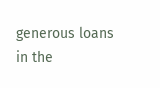generous loans in the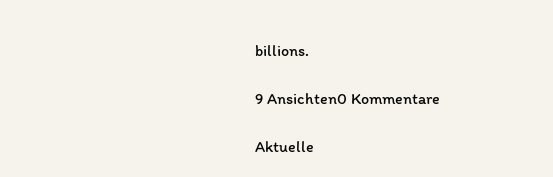billions.

9 Ansichten0 Kommentare

Aktuelle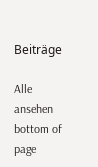Beiträge

Alle ansehen
bottom of page